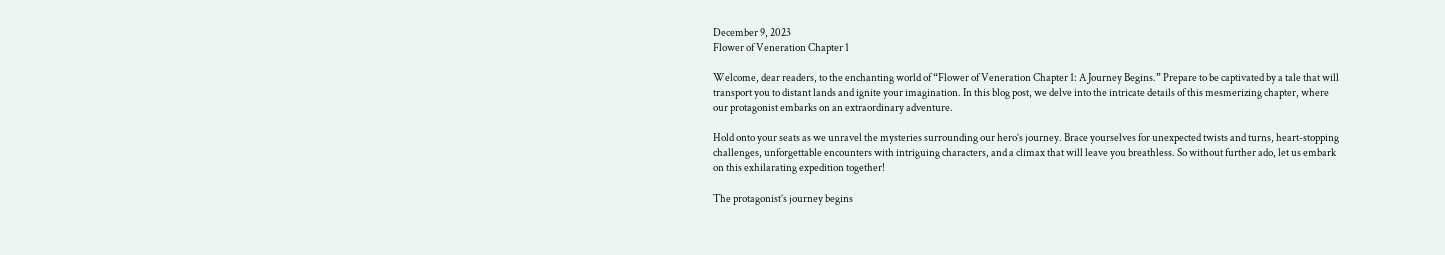December 9, 2023
Flower of Veneration Chapter 1

Welcome, dear readers, to the enchanting world of “Flower of Veneration Chapter 1: A Journey Begins.” Prepare to be captivated by a tale that will transport you to distant lands and ignite your imagination. In this blog post, we delve into the intricate details of this mesmerizing chapter, where our protagonist embarks on an extraordinary adventure.

Hold onto your seats as we unravel the mysteries surrounding our hero’s journey. Brace yourselves for unexpected twists and turns, heart-stopping challenges, unforgettable encounters with intriguing characters, and a climax that will leave you breathless. So without further ado, let us embark on this exhilarating expedition together!

The protagonist’s journey begins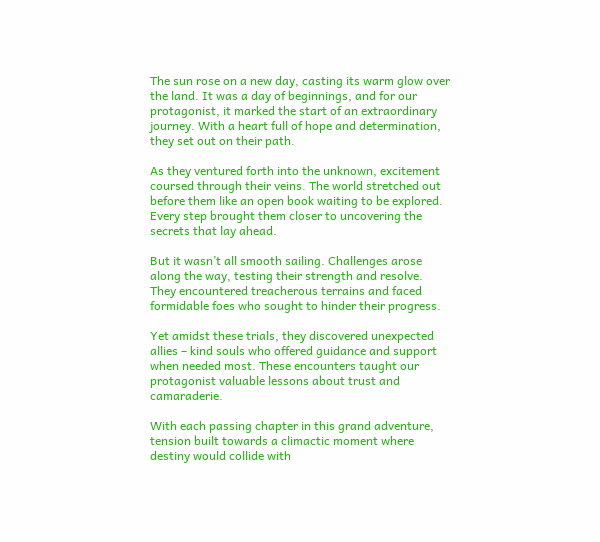The sun rose on a new day, casting its warm glow over the land. It was a day of beginnings, and for our protagonist, it marked the start of an extraordinary journey. With a heart full of hope and determination, they set out on their path.

As they ventured forth into the unknown, excitement coursed through their veins. The world stretched out before them like an open book waiting to be explored. Every step brought them closer to uncovering the secrets that lay ahead.

But it wasn’t all smooth sailing. Challenges arose along the way, testing their strength and resolve. They encountered treacherous terrains and faced formidable foes who sought to hinder their progress.

Yet amidst these trials, they discovered unexpected allies – kind souls who offered guidance and support when needed most. These encounters taught our protagonist valuable lessons about trust and camaraderie.

With each passing chapter in this grand adventure, tension built towards a climactic moment where destiny would collide with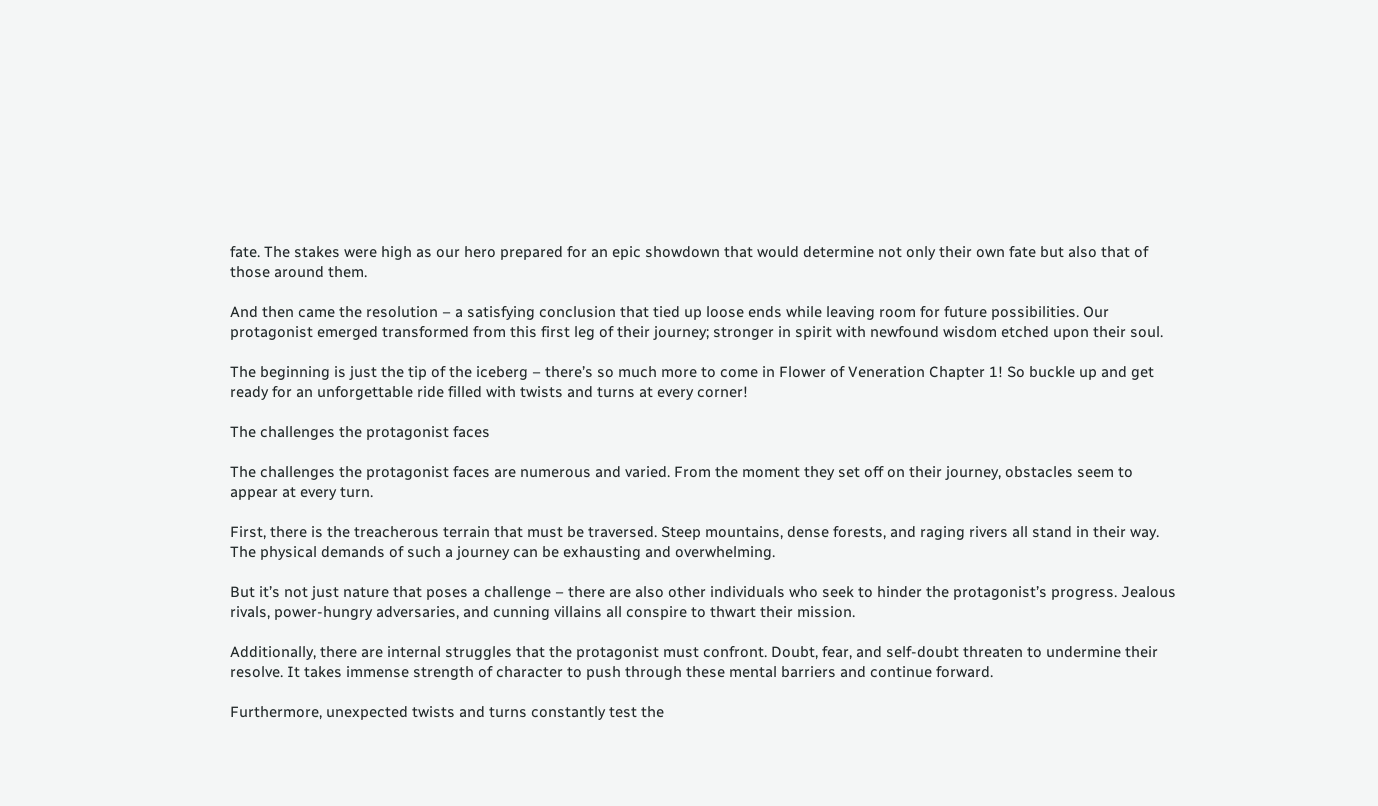fate. The stakes were high as our hero prepared for an epic showdown that would determine not only their own fate but also that of those around them.

And then came the resolution – a satisfying conclusion that tied up loose ends while leaving room for future possibilities. Our protagonist emerged transformed from this first leg of their journey; stronger in spirit with newfound wisdom etched upon their soul.

The beginning is just the tip of the iceberg – there’s so much more to come in Flower of Veneration Chapter 1! So buckle up and get ready for an unforgettable ride filled with twists and turns at every corner!

The challenges the protagonist faces

The challenges the protagonist faces are numerous and varied. From the moment they set off on their journey, obstacles seem to appear at every turn.

First, there is the treacherous terrain that must be traversed. Steep mountains, dense forests, and raging rivers all stand in their way. The physical demands of such a journey can be exhausting and overwhelming.

But it’s not just nature that poses a challenge – there are also other individuals who seek to hinder the protagonist’s progress. Jealous rivals, power-hungry adversaries, and cunning villains all conspire to thwart their mission.

Additionally, there are internal struggles that the protagonist must confront. Doubt, fear, and self-doubt threaten to undermine their resolve. It takes immense strength of character to push through these mental barriers and continue forward.

Furthermore, unexpected twists and turns constantly test the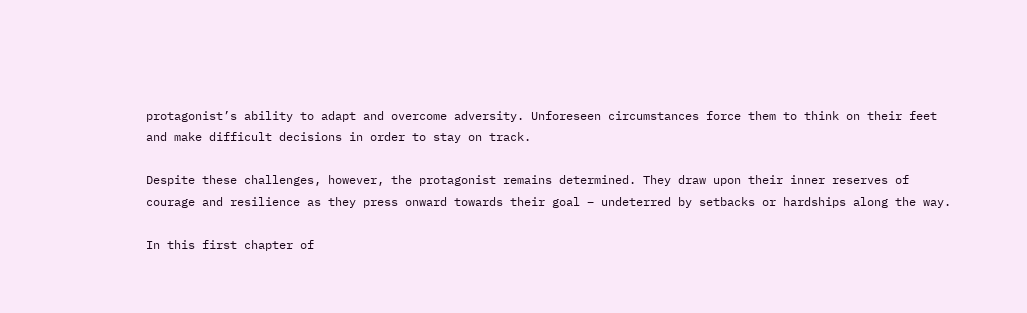protagonist’s ability to adapt and overcome adversity. Unforeseen circumstances force them to think on their feet and make difficult decisions in order to stay on track.

Despite these challenges, however, the protagonist remains determined. They draw upon their inner reserves of courage and resilience as they press onward towards their goal – undeterred by setbacks or hardships along the way.

In this first chapter of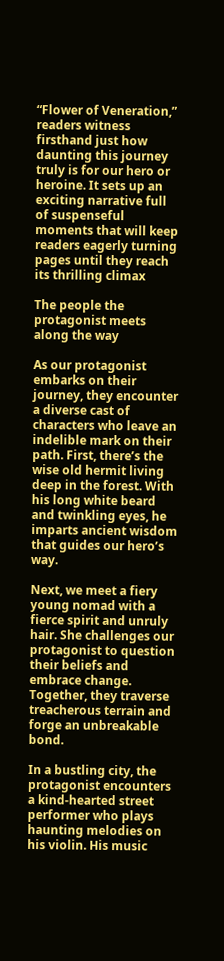“Flower of Veneration,” readers witness firsthand just how daunting this journey truly is for our hero or heroine. It sets up an exciting narrative full of suspenseful moments that will keep readers eagerly turning pages until they reach its thrilling climax

The people the protagonist meets along the way

As our protagonist embarks on their journey, they encounter a diverse cast of characters who leave an indelible mark on their path. First, there’s the wise old hermit living deep in the forest. With his long white beard and twinkling eyes, he imparts ancient wisdom that guides our hero’s way.

Next, we meet a fiery young nomad with a fierce spirit and unruly hair. She challenges our protagonist to question their beliefs and embrace change. Together, they traverse treacherous terrain and forge an unbreakable bond.

In a bustling city, the protagonist encounters a kind-hearted street performer who plays haunting melodies on his violin. His music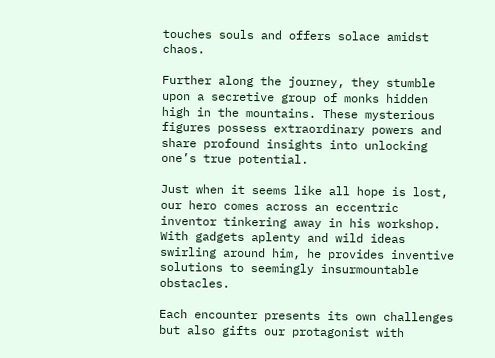touches souls and offers solace amidst chaos.

Further along the journey, they stumble upon a secretive group of monks hidden high in the mountains. These mysterious figures possess extraordinary powers and share profound insights into unlocking one’s true potential.

Just when it seems like all hope is lost, our hero comes across an eccentric inventor tinkering away in his workshop. With gadgets aplenty and wild ideas swirling around him, he provides inventive solutions to seemingly insurmountable obstacles.

Each encounter presents its own challenges but also gifts our protagonist with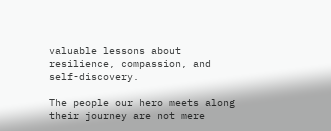valuable lessons about resilience, compassion, and self-discovery.

The people our hero meets along their journey are not mere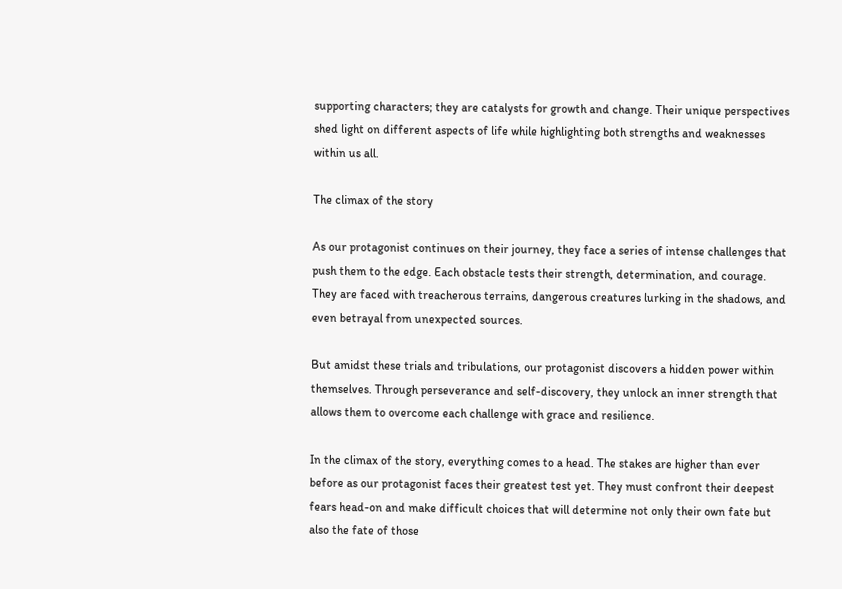supporting characters; they are catalysts for growth and change. Their unique perspectives shed light on different aspects of life while highlighting both strengths and weaknesses within us all.

The climax of the story

As our protagonist continues on their journey, they face a series of intense challenges that push them to the edge. Each obstacle tests their strength, determination, and courage. They are faced with treacherous terrains, dangerous creatures lurking in the shadows, and even betrayal from unexpected sources.

But amidst these trials and tribulations, our protagonist discovers a hidden power within themselves. Through perseverance and self-discovery, they unlock an inner strength that allows them to overcome each challenge with grace and resilience.

In the climax of the story, everything comes to a head. The stakes are higher than ever before as our protagonist faces their greatest test yet. They must confront their deepest fears head-on and make difficult choices that will determine not only their own fate but also the fate of those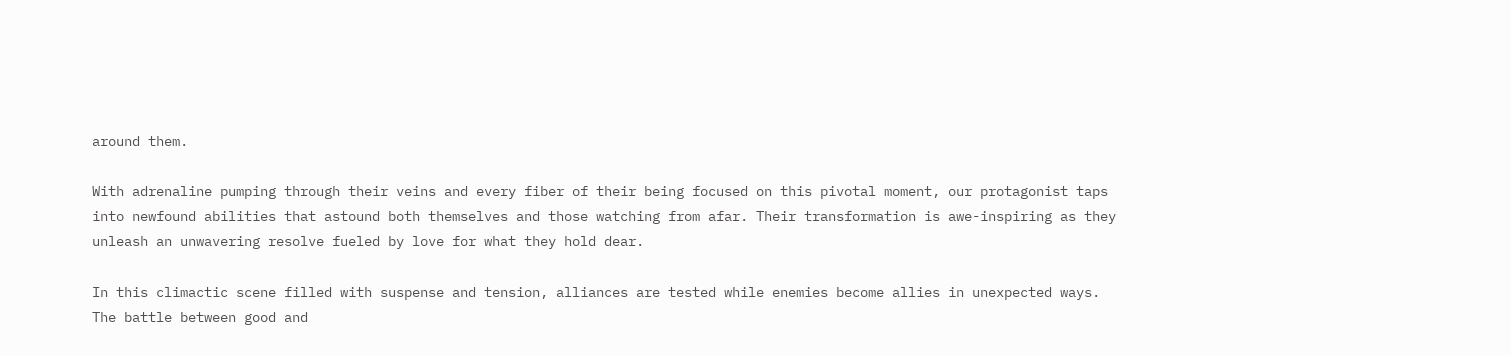around them.

With adrenaline pumping through their veins and every fiber of their being focused on this pivotal moment, our protagonist taps into newfound abilities that astound both themselves and those watching from afar. Their transformation is awe-inspiring as they unleash an unwavering resolve fueled by love for what they hold dear.

In this climactic scene filled with suspense and tension, alliances are tested while enemies become allies in unexpected ways. The battle between good and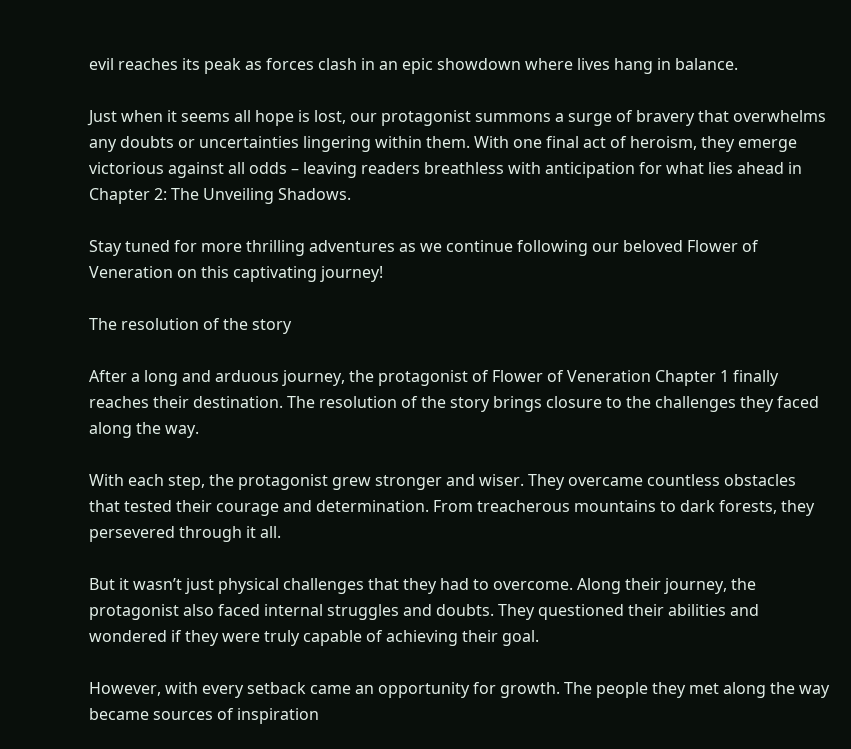evil reaches its peak as forces clash in an epic showdown where lives hang in balance.

Just when it seems all hope is lost, our protagonist summons a surge of bravery that overwhelms any doubts or uncertainties lingering within them. With one final act of heroism, they emerge victorious against all odds – leaving readers breathless with anticipation for what lies ahead in Chapter 2: The Unveiling Shadows.

Stay tuned for more thrilling adventures as we continue following our beloved Flower of Veneration on this captivating journey!

The resolution of the story

After a long and arduous journey, the protagonist of Flower of Veneration Chapter 1 finally reaches their destination. The resolution of the story brings closure to the challenges they faced along the way.

With each step, the protagonist grew stronger and wiser. They overcame countless obstacles that tested their courage and determination. From treacherous mountains to dark forests, they persevered through it all.

But it wasn’t just physical challenges that they had to overcome. Along their journey, the protagonist also faced internal struggles and doubts. They questioned their abilities and wondered if they were truly capable of achieving their goal.

However, with every setback came an opportunity for growth. The people they met along the way became sources of inspiration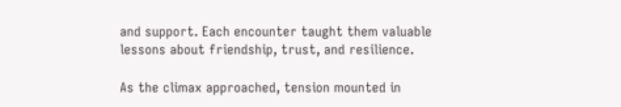and support. Each encounter taught them valuable lessons about friendship, trust, and resilience.

As the climax approached, tension mounted in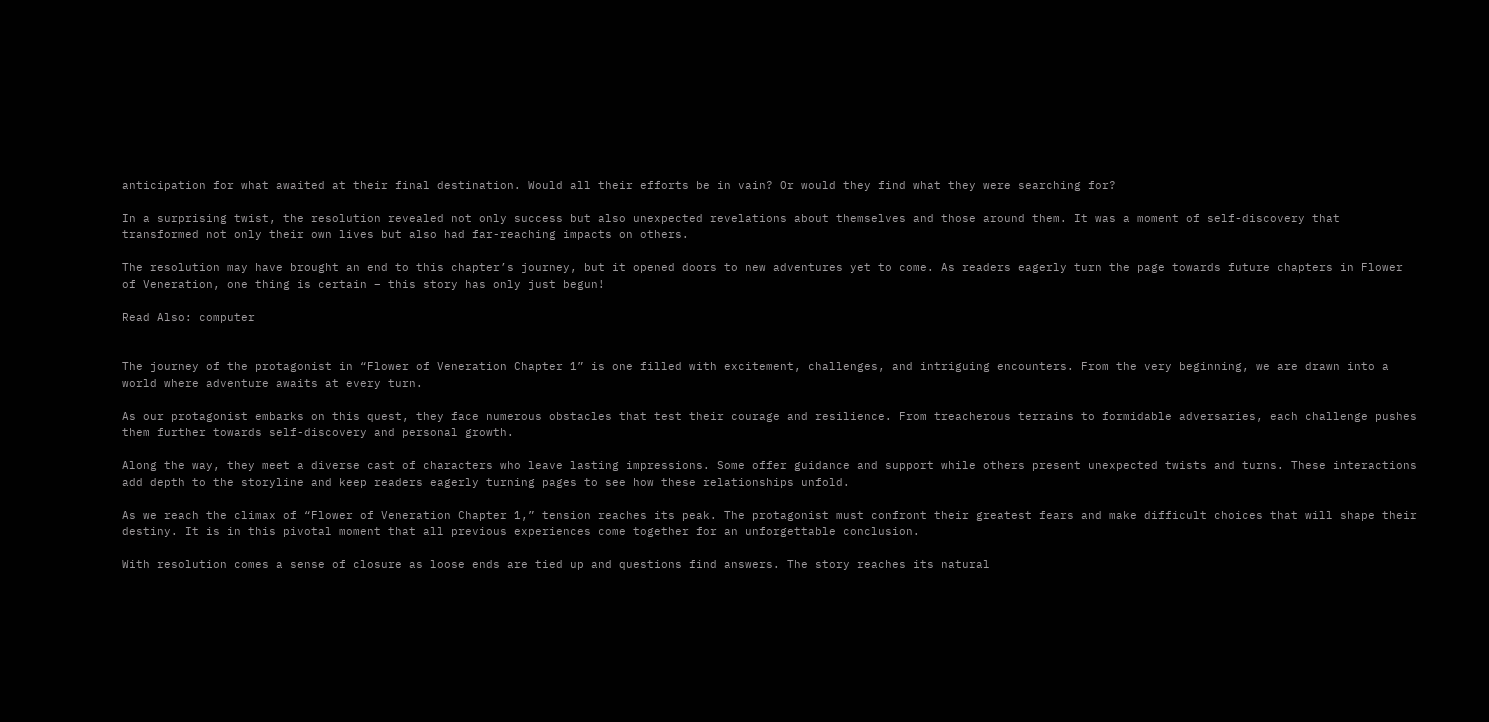anticipation for what awaited at their final destination. Would all their efforts be in vain? Or would they find what they were searching for?

In a surprising twist, the resolution revealed not only success but also unexpected revelations about themselves and those around them. It was a moment of self-discovery that transformed not only their own lives but also had far-reaching impacts on others.

The resolution may have brought an end to this chapter’s journey, but it opened doors to new adventures yet to come. As readers eagerly turn the page towards future chapters in Flower of Veneration, one thing is certain – this story has only just begun!

Read Also: computer


The journey of the protagonist in “Flower of Veneration Chapter 1” is one filled with excitement, challenges, and intriguing encounters. From the very beginning, we are drawn into a world where adventure awaits at every turn.

As our protagonist embarks on this quest, they face numerous obstacles that test their courage and resilience. From treacherous terrains to formidable adversaries, each challenge pushes them further towards self-discovery and personal growth.

Along the way, they meet a diverse cast of characters who leave lasting impressions. Some offer guidance and support while others present unexpected twists and turns. These interactions add depth to the storyline and keep readers eagerly turning pages to see how these relationships unfold.

As we reach the climax of “Flower of Veneration Chapter 1,” tension reaches its peak. The protagonist must confront their greatest fears and make difficult choices that will shape their destiny. It is in this pivotal moment that all previous experiences come together for an unforgettable conclusion.

With resolution comes a sense of closure as loose ends are tied up and questions find answers. The story reaches its natural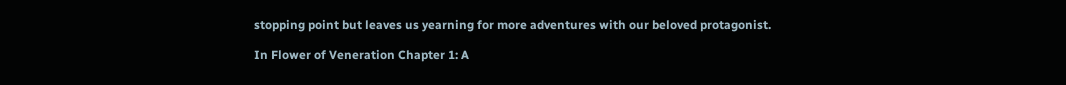stopping point but leaves us yearning for more adventures with our beloved protagonist.

In Flower of Veneration Chapter 1: A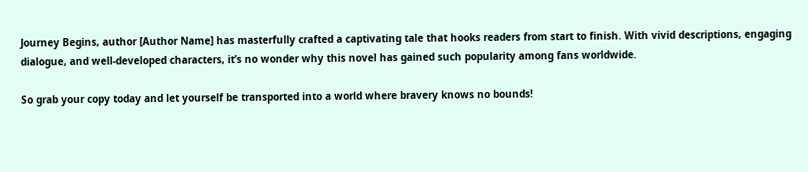Journey Begins, author [Author Name] has masterfully crafted a captivating tale that hooks readers from start to finish. With vivid descriptions, engaging dialogue, and well-developed characters, it’s no wonder why this novel has gained such popularity among fans worldwide.

So grab your copy today and let yourself be transported into a world where bravery knows no bounds!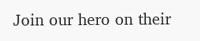Join our hero on their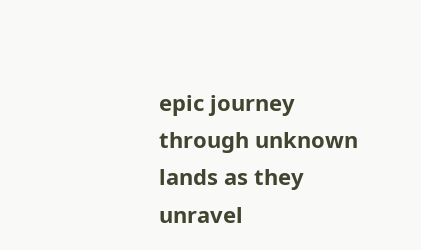epic journey through unknown lands as they unravel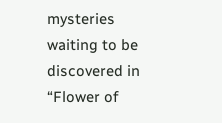mysteries waiting to be discovered in “Flower of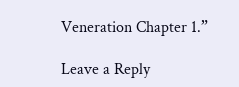Veneration Chapter 1.”

Leave a Reply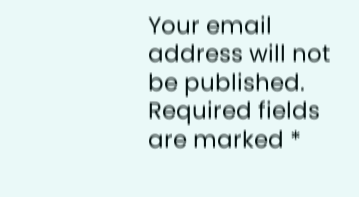Your email address will not be published. Required fields are marked *